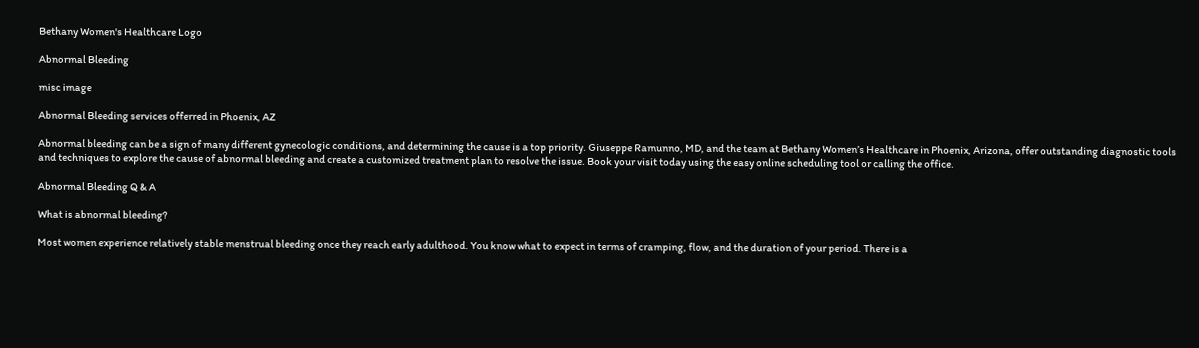Bethany Women's Healthcare Logo

Abnormal Bleeding

misc image

Abnormal Bleeding services offerred in Phoenix, AZ

Abnormal bleeding can be a sign of many different gynecologic conditions, and determining the cause is a top priority. Giuseppe Ramunno, MD, and the team at Bethany Women’s Healthcare in Phoenix, Arizona, offer outstanding diagnostic tools and techniques to explore the cause of abnormal bleeding and create a customized treatment plan to resolve the issue. Book your visit today using the easy online scheduling tool or calling the office.

Abnormal Bleeding Q & A

What is abnormal bleeding?

Most women experience relatively stable menstrual bleeding once they reach early adulthood. You know what to expect in terms of cramping, flow, and the duration of your period. There is a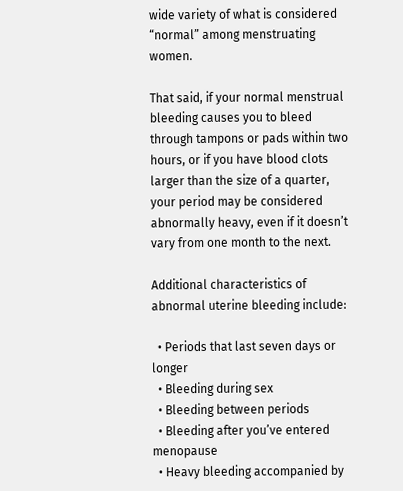wide variety of what is considered “normal” among menstruating women.

That said, if your normal menstrual bleeding causes you to bleed through tampons or pads within two hours, or if you have blood clots larger than the size of a quarter, your period may be considered abnormally heavy, even if it doesn’t vary from one month to the next.

Additional characteristics of abnormal uterine bleeding include:

  • Periods that last seven days or longer
  • Bleeding during sex
  • Bleeding between periods
  • Bleeding after you’ve entered menopause
  • Heavy bleeding accompanied by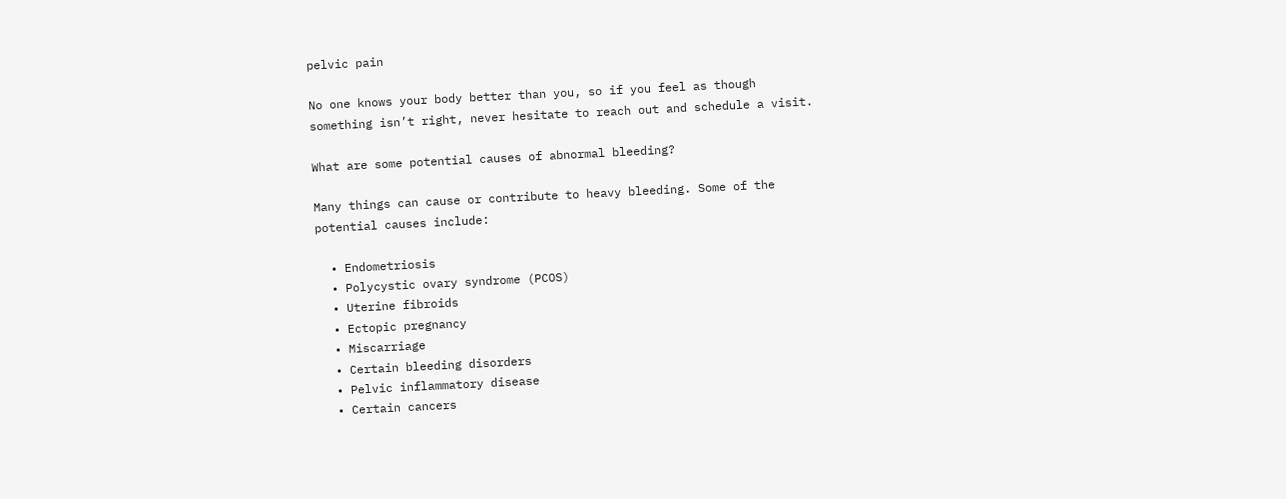pelvic pain

No one knows your body better than you, so if you feel as though something isn’t right, never hesitate to reach out and schedule a visit.

What are some potential causes of abnormal bleeding?

Many things can cause or contribute to heavy bleeding. Some of the potential causes include:

  • Endometriosis
  • Polycystic ovary syndrome (PCOS)
  • Uterine fibroids
  • Ectopic pregnancy
  • Miscarriage
  • Certain bleeding disorders
  • Pelvic inflammatory disease
  • Certain cancers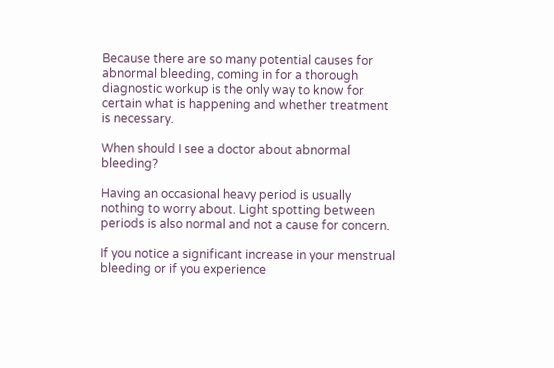Because there are so many potential causes for abnormal bleeding, coming in for a thorough diagnostic workup is the only way to know for certain what is happening and whether treatment is necessary.

When should I see a doctor about abnormal bleeding?

Having an occasional heavy period is usually nothing to worry about. Light spotting between periods is also normal and not a cause for concern.

If you notice a significant increase in your menstrual bleeding or if you experience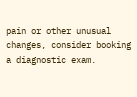pain or other unusual changes, consider booking a diagnostic exam.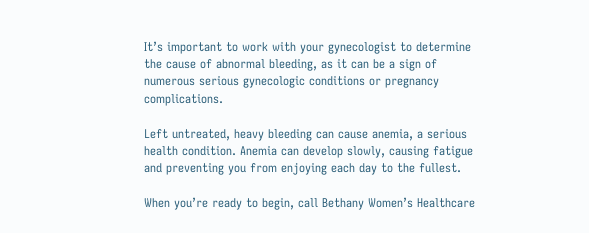It’s important to work with your gynecologist to determine the cause of abnormal bleeding, as it can be a sign of numerous serious gynecologic conditions or pregnancy complications.

Left untreated, heavy bleeding can cause anemia, a serious health condition. Anemia can develop slowly, causing fatigue and preventing you from enjoying each day to the fullest.

When you’re ready to begin, call Bethany Women’s Healthcare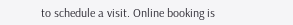to schedule a visit. Online booking is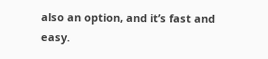also an option, and it’s fast and easy.